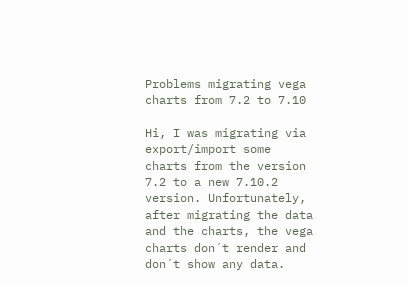Problems migrating vega charts from 7.2 to 7.10

Hi, I was migrating via export/import some charts from the version 7.2 to a new 7.10.2 version. Unfortunately, after migrating the data and the charts, the vega charts don´t render and don´t show any data.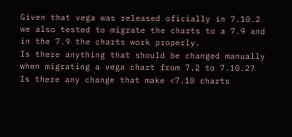Given that vega was released oficially in 7.10.2 we also tested to migrate the charts to a 7.9 and in the 7.9 the charts work properly.
Is there anything that should be changed manually when migrating a vega chart from 7.2 to 7.10.2?
Is there any change that make <7.10 charts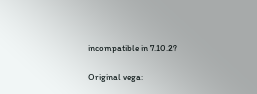incompatible in 7.10.2?

Original vega: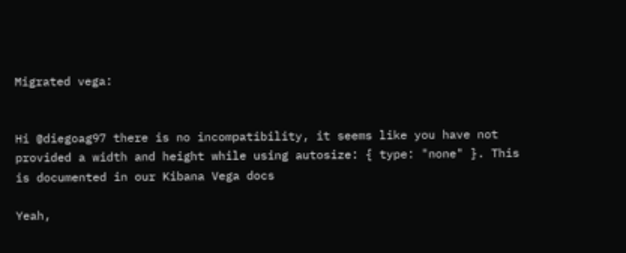Migrated vega:


Hi @diegoag97 there is no incompatibility, it seems like you have not provided a width and height while using autosize: { type: "none" }. This is documented in our Kibana Vega docs

Yeah,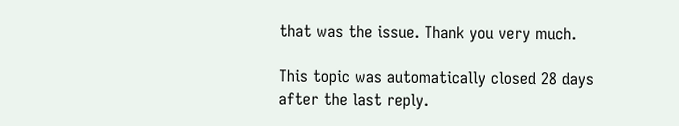that was the issue. Thank you very much.

This topic was automatically closed 28 days after the last reply.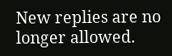New replies are no longer allowed.